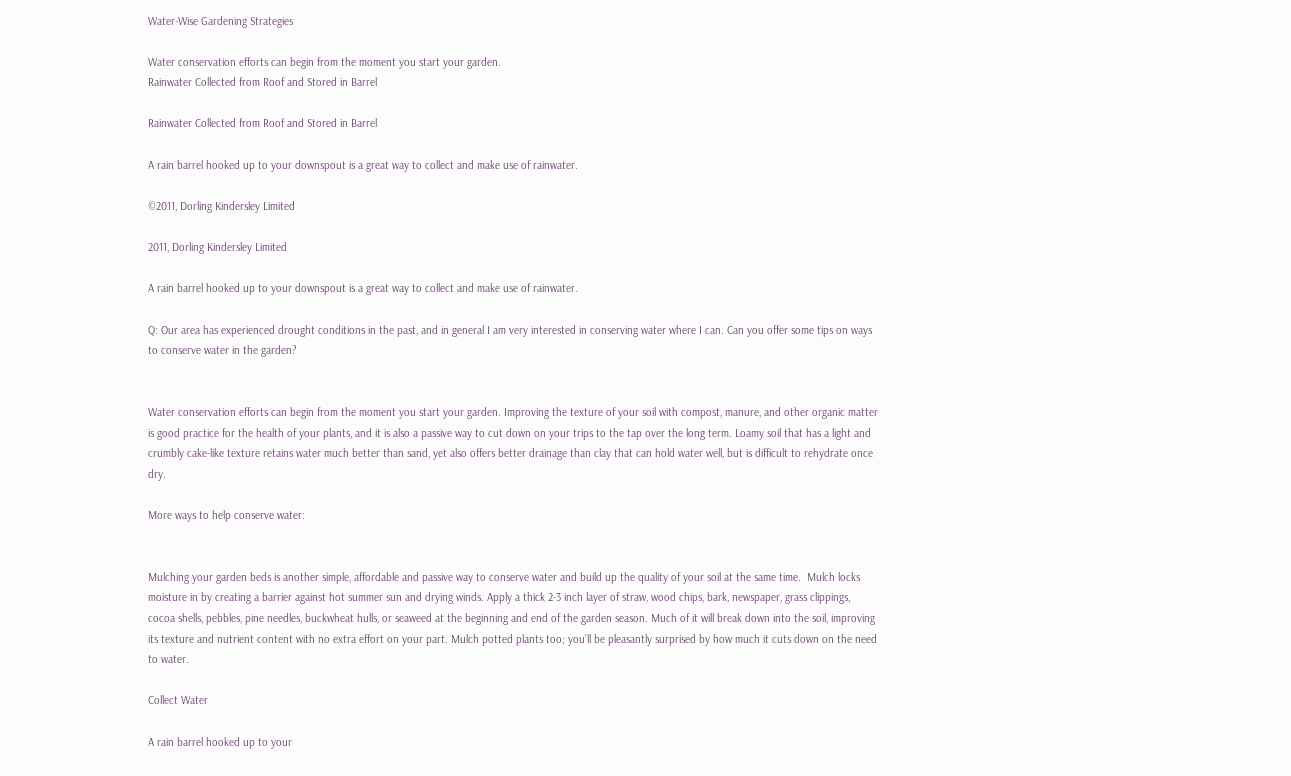Water-Wise Gardening Strategies

Water conservation efforts can begin from the moment you start your garden.
Rainwater Collected from Roof and Stored in Barrel

Rainwater Collected from Roof and Stored in Barrel

A rain barrel hooked up to your downspout is a great way to collect and make use of rainwater.

©2011, Dorling Kindersley Limited

2011, Dorling Kindersley Limited

A rain barrel hooked up to your downspout is a great way to collect and make use of rainwater.

Q: Our area has experienced drought conditions in the past, and in general I am very interested in conserving water where I can. Can you offer some tips on ways to conserve water in the garden?


Water conservation efforts can begin from the moment you start your garden. Improving the texture of your soil with compost, manure, and other organic matter is good practice for the health of your plants, and it is also a passive way to cut down on your trips to the tap over the long term. Loamy soil that has a light and crumbly cake-like texture retains water much better than sand, yet also offers better drainage than clay that can hold water well, but is difficult to rehydrate once dry.

More ways to help conserve water:


Mulching your garden beds is another simple, affordable and passive way to conserve water and build up the quality of your soil at the same time.  Mulch locks moisture in by creating a barrier against hot summer sun and drying winds. Apply a thick 2-3 inch layer of straw, wood chips, bark, newspaper, grass clippings, cocoa shells, pebbles, pine needles, buckwheat hulls, or seaweed at the beginning and end of the garden season. Much of it will break down into the soil, improving its texture and nutrient content with no extra effort on your part. Mulch potted plants too; you’ll be pleasantly surprised by how much it cuts down on the need to water.

Collect Water

A rain barrel hooked up to your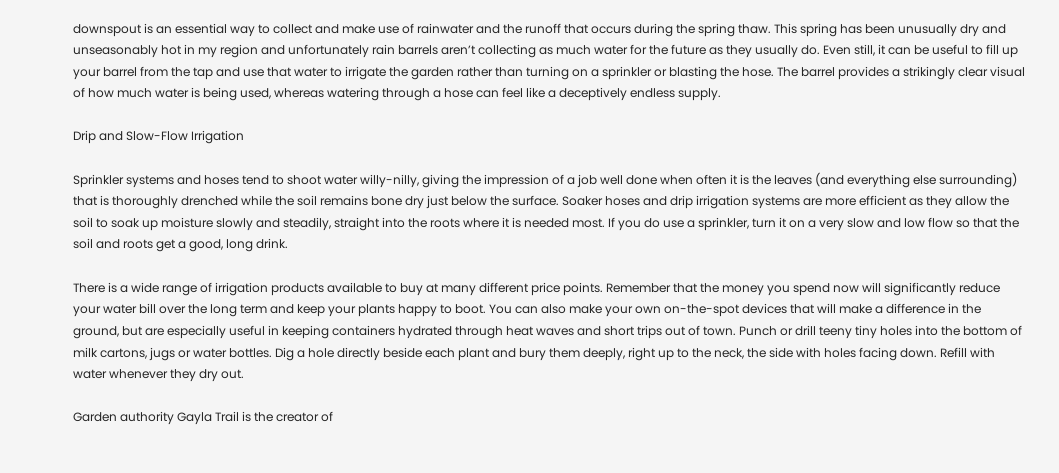downspout is an essential way to collect and make use of rainwater and the runoff that occurs during the spring thaw. This spring has been unusually dry and unseasonably hot in my region and unfortunately rain barrels aren’t collecting as much water for the future as they usually do. Even still, it can be useful to fill up your barrel from the tap and use that water to irrigate the garden rather than turning on a sprinkler or blasting the hose. The barrel provides a strikingly clear visual of how much water is being used, whereas watering through a hose can feel like a deceptively endless supply.

Drip and Slow-Flow Irrigation

Sprinkler systems and hoses tend to shoot water willy-nilly, giving the impression of a job well done when often it is the leaves (and everything else surrounding) that is thoroughly drenched while the soil remains bone dry just below the surface. Soaker hoses and drip irrigation systems are more efficient as they allow the soil to soak up moisture slowly and steadily, straight into the roots where it is needed most. If you do use a sprinkler, turn it on a very slow and low flow so that the soil and roots get a good, long drink.

There is a wide range of irrigation products available to buy at many different price points. Remember that the money you spend now will significantly reduce your water bill over the long term and keep your plants happy to boot. You can also make your own on-the-spot devices that will make a difference in the ground, but are especially useful in keeping containers hydrated through heat waves and short trips out of town. Punch or drill teeny tiny holes into the bottom of milk cartons, jugs or water bottles. Dig a hole directly beside each plant and bury them deeply, right up to the neck, the side with holes facing down. Refill with water whenever they dry out.

Garden authority Gayla Trail is the creator of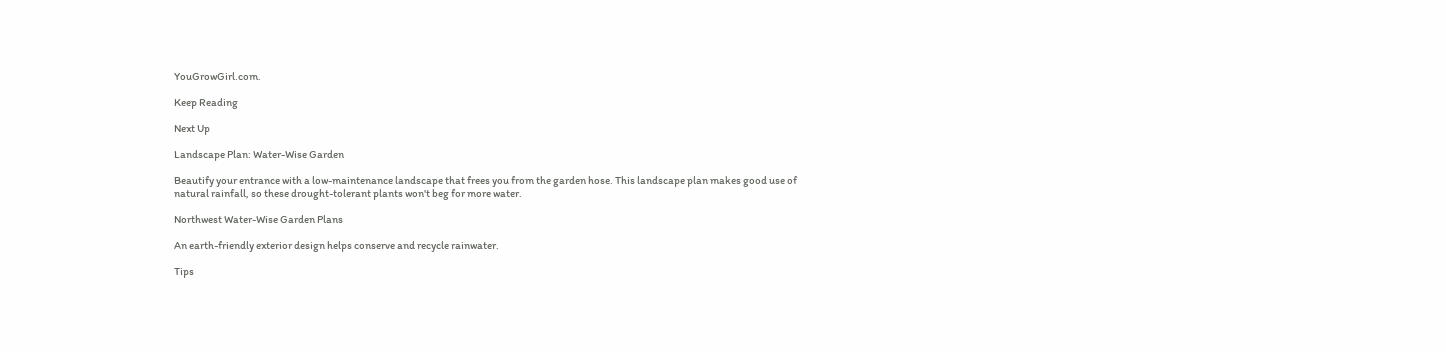YouGrowGirl.com.

Keep Reading

Next Up

Landscape Plan: Water-Wise Garden

Beautify your entrance with a low-maintenance landscape that frees you from the garden hose. This landscape plan makes good use of natural rainfall, so these drought-tolerant plants won't beg for more water.

Northwest Water-Wise Garden Plans

An earth-friendly exterior design helps conserve and recycle rainwater.

Tips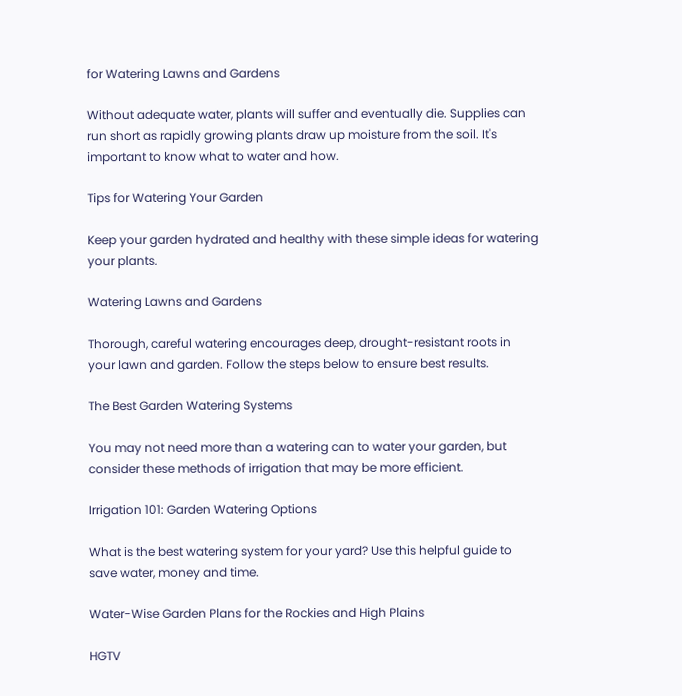for Watering Lawns and Gardens

Without adequate water, plants will suffer and eventually die. Supplies can run short as rapidly growing plants draw up moisture from the soil. It's important to know what to water and how.

Tips for Watering Your Garden

Keep your garden hydrated and healthy with these simple ideas for watering your plants.

Watering Lawns and Gardens

Thorough, careful watering encourages deep, drought-resistant roots in your lawn and garden. Follow the steps below to ensure best results.

The Best Garden Watering Systems

You may not need more than a watering can to water your garden, but consider these methods of irrigation that may be more efficient.

Irrigation 101: Garden Watering Options

What is the best watering system for your yard? Use this helpful guide to save water, money and time.

Water-Wise Garden Plans for the Rockies and High Plains

HGTV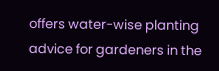offers water-wise planting advice for gardeners in the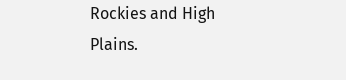Rockies and High Plains.